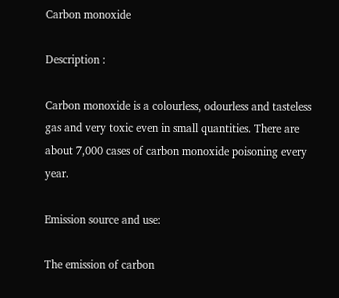Carbon monoxide

Description :

Carbon monoxide is a colourless, odourless and tasteless gas and very toxic even in small quantities. There are about 7,000 cases of carbon monoxide poisoning every year.

Emission source and use:

The emission of carbon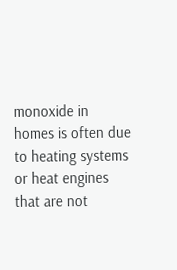monoxide in homes is often due to heating systems or heat engines that are not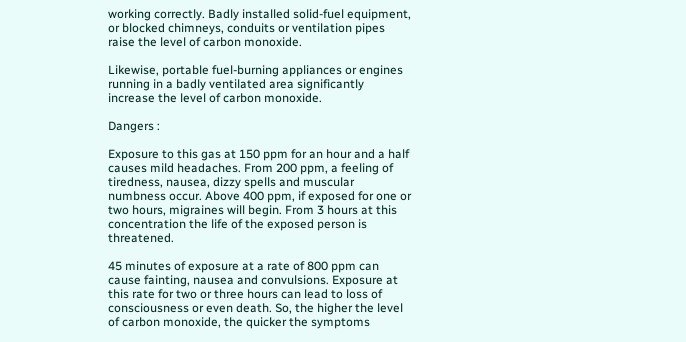working correctly. Badly installed solid-fuel equipment, or blocked chimneys, conduits or ventilation pipes raise the level of carbon monoxide.

Likewise, portable fuel-burning appliances or engines running in a badly ventilated area significantly increase the level of carbon monoxide.

Dangers :

Exposure to this gas at 150 ppm for an hour and a half causes mild headaches. From 200 ppm, a feeling of tiredness, nausea, dizzy spells and muscular numbness occur. Above 400 ppm, if exposed for one or two hours, migraines will begin. From 3 hours at this concentration the life of the exposed person is threatened.

45 minutes of exposure at a rate of 800 ppm can cause fainting, nausea and convulsions. Exposure at this rate for two or three hours can lead to loss of consciousness or even death. So, the higher the level of carbon monoxide, the quicker the symptoms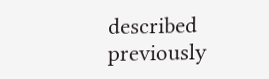described previously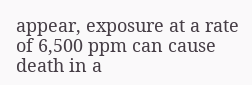appear, exposure at a rate of 6,500 ppm can cause death in a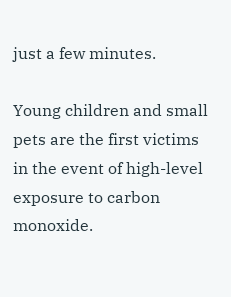just a few minutes.

Young children and small pets are the first victims in the event of high-level exposure to carbon monoxide.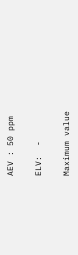AEV : 50 ppm

ELV:  -

Maximum value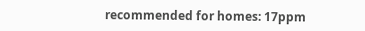recommended for homes: 17ppm